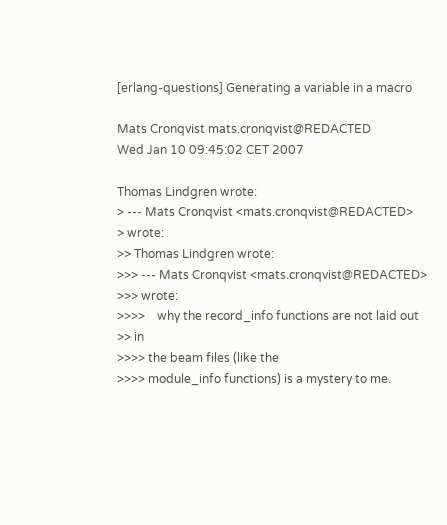[erlang-questions] Generating a variable in a macro

Mats Cronqvist mats.cronqvist@REDACTED
Wed Jan 10 09:45:02 CET 2007

Thomas Lindgren wrote:
> --- Mats Cronqvist <mats.cronqvist@REDACTED>
> wrote:
>> Thomas Lindgren wrote:
>>> --- Mats Cronqvist <mats.cronqvist@REDACTED>
>>> wrote:
>>>>    why the record_info functions are not laid out
>> in
>>>> the beam files (like the
>>>> module_info functions) is a mystery to me.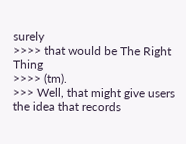surely
>>>> that would be The Right Thing
>>>> (tm).
>>> Well, that might give users the idea that records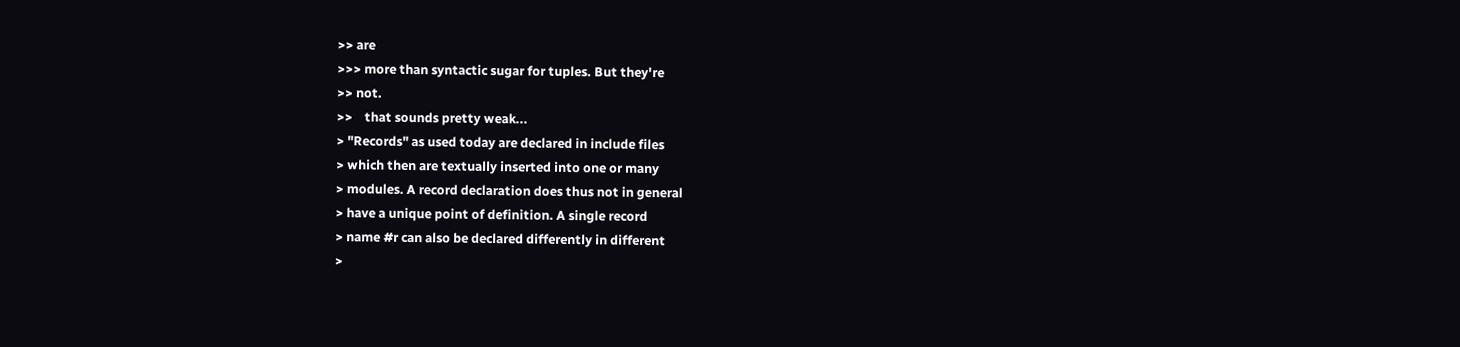>> are
>>> more than syntactic sugar for tuples. But they're
>> not.
>>    that sounds pretty weak...
> "Records" as used today are declared in include files
> which then are textually inserted into one or many
> modules. A record declaration does thus not in general
> have a unique point of definition. A single record
> name #r can also be declared differently in different
>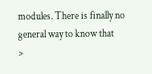modules. There is finally no general way to know that
>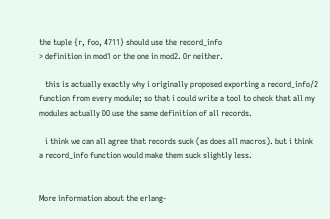the tuple {r, foo, 4711} should use the record_info
> definition in mod1 or the one in mod2. Or neither.

   this is actually exactly why i originally proposed exporting a record_info/2
function from every module; so that i could write a tool to check that all my
modules actually DO use the same definition of all records.

   i think we can all agree that records suck (as does all macros). but i think
a record_info function would make them suck slightly less.


More information about the erlang-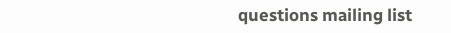questions mailing list